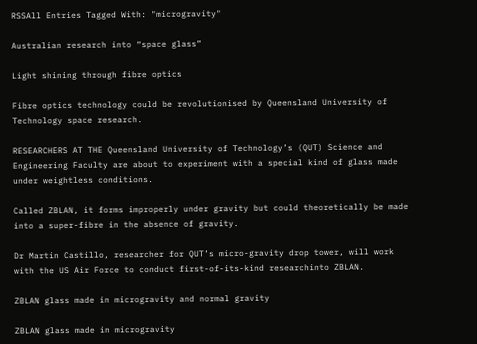RSSAll Entries Tagged With: "microgravity"

Australian research into “space glass”

Light shining through fibre optics

Fibre optics technology could be revolutionised by Queensland University of Technology space research.

RESEARCHERS AT THE Queensland University of Technology’s (QUT) Science and Engineering Faculty are about to experiment with a special kind of glass made under weightless conditions.

Called ZBLAN, it forms improperly under gravity but could theoretically be made into a super-fibre in the absence of gravity.

Dr Martin Castillo, researcher for QUT’s micro-gravity drop tower, will work with the US Air Force to conduct first-of-its-kind researchinto ZBLAN.

ZBLAN glass made in microgravity and normal gravity

ZBLAN glass made in microgravity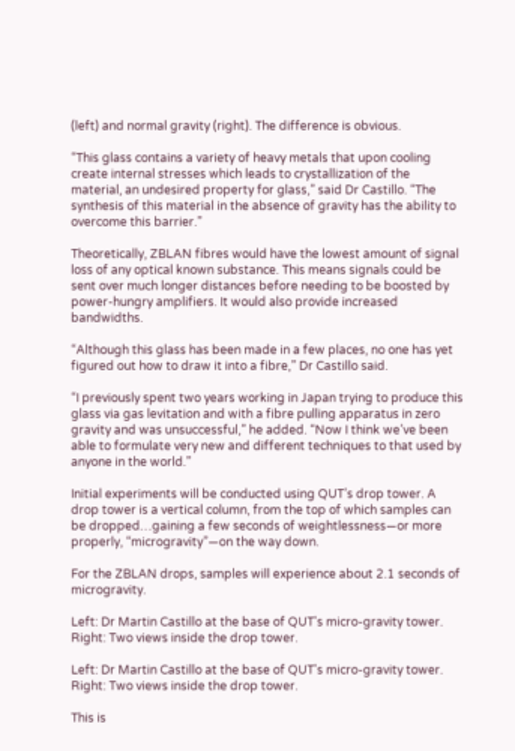(left) and normal gravity (right). The difference is obvious.

“This glass contains a variety of heavy metals that upon cooling create internal stresses which leads to crystallization of the material, an undesired property for glass,” said Dr Castillo. “The synthesis of this material in the absence of gravity has the ability to overcome this barrier.”

Theoretically, ZBLAN fibres would have the lowest amount of signal loss of any optical known substance. This means signals could be sent over much longer distances before needing to be boosted by power-hungry amplifiers. It would also provide increased bandwidths.

“Although this glass has been made in a few places, no one has yet figured out how to draw it into a fibre,” Dr Castillo said.

“I previously spent two years working in Japan trying to produce this glass via gas levitation and with a fibre pulling apparatus in zero gravity and was unsuccessful,” he added. “Now I think we’ve been able to formulate very new and different techniques to that used by anyone in the world.”

Initial experiments will be conducted using QUT’s drop tower. A drop tower is a vertical column, from the top of which samples can be dropped…gaining a few seconds of weightlessness—or more properly, “microgravity”—on the way down.

For the ZBLAN drops, samples will experience about 2.1 seconds of microgravity.

Left: Dr Martin Castillo at the base of QUT's micro-gravity tower. Right: Two views inside the drop tower.

Left: Dr Martin Castillo at the base of QUT's micro-gravity tower. Right: Two views inside the drop tower.

This is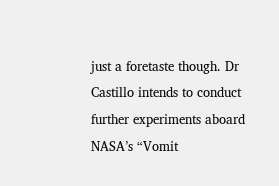just a foretaste though. Dr Castillo intends to conduct further experiments aboard NASA’s “Vomit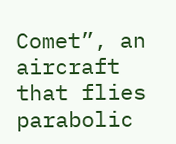Comet”, an aircraft that flies parabolic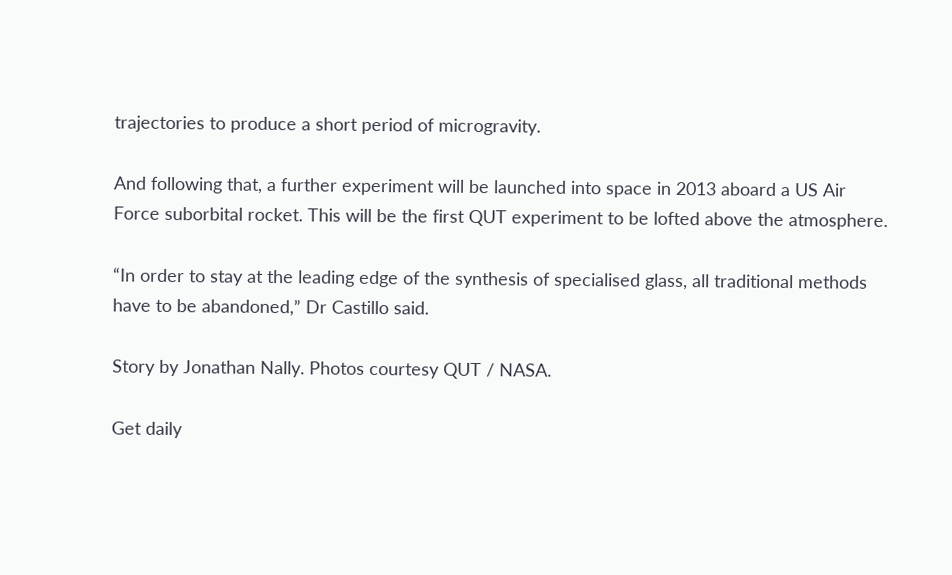trajectories to produce a short period of microgravity.

And following that, a further experiment will be launched into space in 2013 aboard a US Air Force suborbital rocket. This will be the first QUT experiment to be lofted above the atmosphere.

“In order to stay at the leading edge of the synthesis of specialised glass, all traditional methods have to be abandoned,” Dr Castillo said.

Story by Jonathan Nally. Photos courtesy QUT / NASA.

Get daily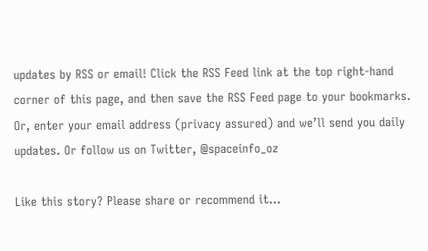updates by RSS or email! Click the RSS Feed link at the top right-hand corner of this page, and then save the RSS Feed page to your bookmarks. Or, enter your email address (privacy assured) and we’ll send you daily updates. Or follow us on Twitter, @spaceinfo_oz

Like this story? Please share or recommend it…